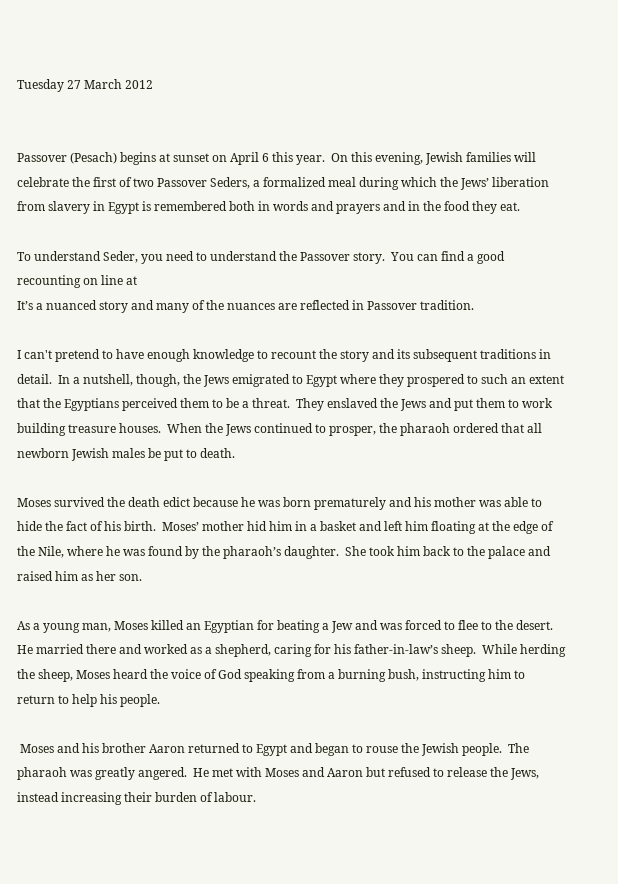Tuesday 27 March 2012


Passover (Pesach) begins at sunset on April 6 this year.  On this evening, Jewish families will celebrate the first of two Passover Seders, a formalized meal during which the Jews’ liberation from slavery in Egypt is remembered both in words and prayers and in the food they eat.

To understand Seder, you need to understand the Passover story.  You can find a good recounting on line at
It’s a nuanced story and many of the nuances are reflected in Passover tradition.

I can't pretend to have enough knowledge to recount the story and its subsequent traditions in detail.  In a nutshell, though, the Jews emigrated to Egypt where they prospered to such an extent that the Egyptians perceived them to be a threat.  They enslaved the Jews and put them to work building treasure houses.  When the Jews continued to prosper, the pharaoh ordered that all newborn Jewish males be put to death.

Moses survived the death edict because he was born prematurely and his mother was able to hide the fact of his birth.  Moses’ mother hid him in a basket and left him floating at the edge of the Nile, where he was found by the pharaoh’s daughter.  She took him back to the palace and raised him as her son.

As a young man, Moses killed an Egyptian for beating a Jew and was forced to flee to the desert.  He married there and worked as a shepherd, caring for his father-in-law’s sheep.  While herding the sheep, Moses heard the voice of God speaking from a burning bush, instructing him to return to help his people.

 Moses and his brother Aaron returned to Egypt and began to rouse the Jewish people.  The pharaoh was greatly angered.  He met with Moses and Aaron but refused to release the Jews, instead increasing their burden of labour.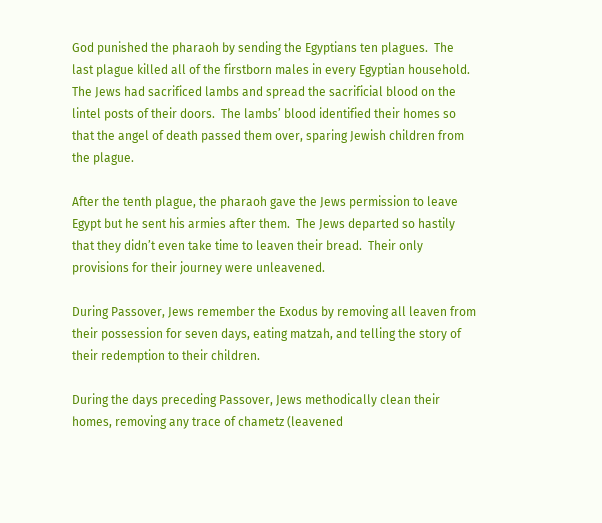God punished the pharaoh by sending the Egyptians ten plagues.  The last plague killed all of the firstborn males in every Egyptian household.  The Jews had sacrificed lambs and spread the sacrificial blood on the lintel posts of their doors.  The lambs’ blood identified their homes so that the angel of death passed them over, sparing Jewish children from the plague.

After the tenth plague, the pharaoh gave the Jews permission to leave Egypt but he sent his armies after them.  The Jews departed so hastily that they didn’t even take time to leaven their bread.  Their only provisions for their journey were unleavened.

During Passover, Jews remember the Exodus by removing all leaven from their possession for seven days, eating matzah, and telling the story of their redemption to their children.

During the days preceding Passover, Jews methodically clean their homes, removing any trace of chametz (leavened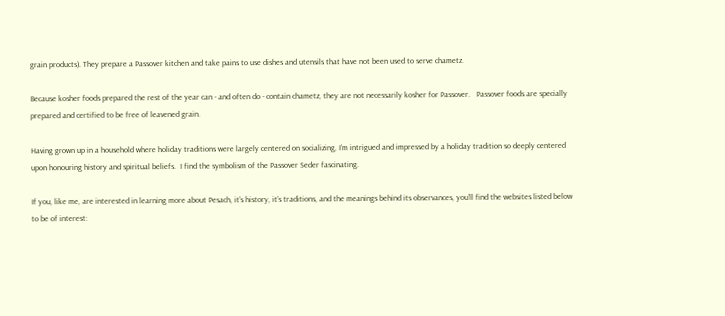grain products). They prepare a Passover kitchen and take pains to use dishes and utensils that have not been used to serve chametz.

Because kosher foods prepared the rest of the year can - and often do - contain chametz, they are not necessarily kosher for Passover.   Passover foods are specially prepared and certified to be free of leavened grain.

Having grown up in a household where holiday traditions were largely centered on socializing, I’m intrigued and impressed by a holiday tradition so deeply centered upon honouring history and spiritual beliefs.  I find the symbolism of the Passover Seder fascinating.

If you, like me, are interested in learning more about Pesach, it’s history, it’s traditions, and the meanings behind its observances, you’ll find the websites listed below to be of interest: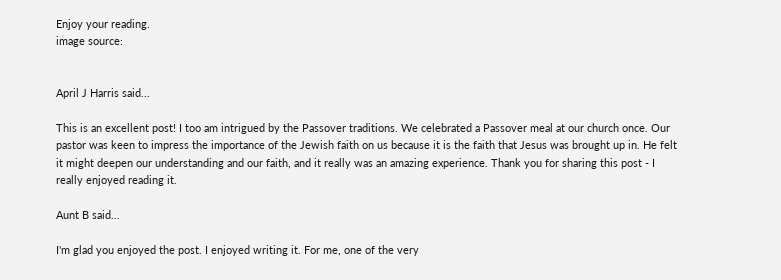Enjoy your reading.
image source:


April J Harris said...

This is an excellent post! I too am intrigued by the Passover traditions. We celebrated a Passover meal at our church once. Our pastor was keen to impress the importance of the Jewish faith on us because it is the faith that Jesus was brought up in. He felt it might deepen our understanding and our faith, and it really was an amazing experience. Thank you for sharing this post - I really enjoyed reading it.

Aunt B said...

I'm glad you enjoyed the post. I enjoyed writing it. For me, one of the very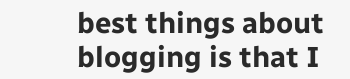best things about blogging is that I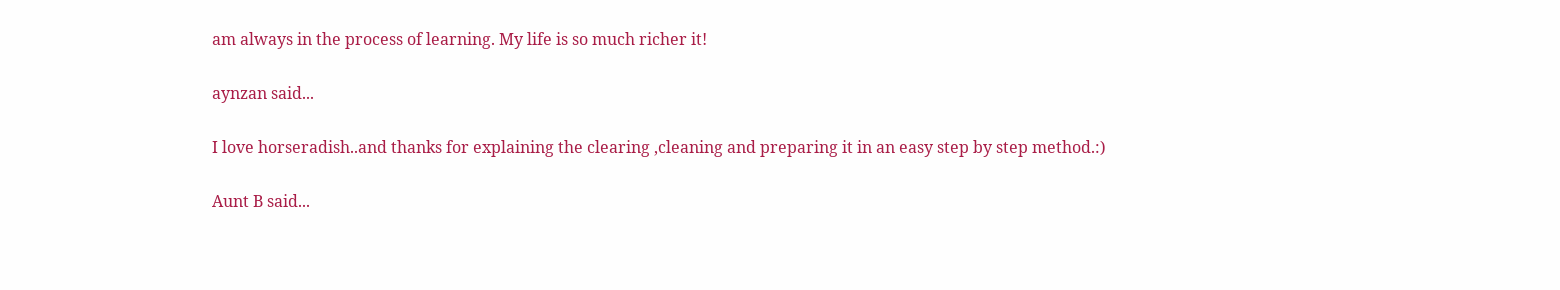am always in the process of learning. My life is so much richer it!

aynzan said...

I love horseradish..and thanks for explaining the clearing ,cleaning and preparing it in an easy step by step method.:)

Aunt B said...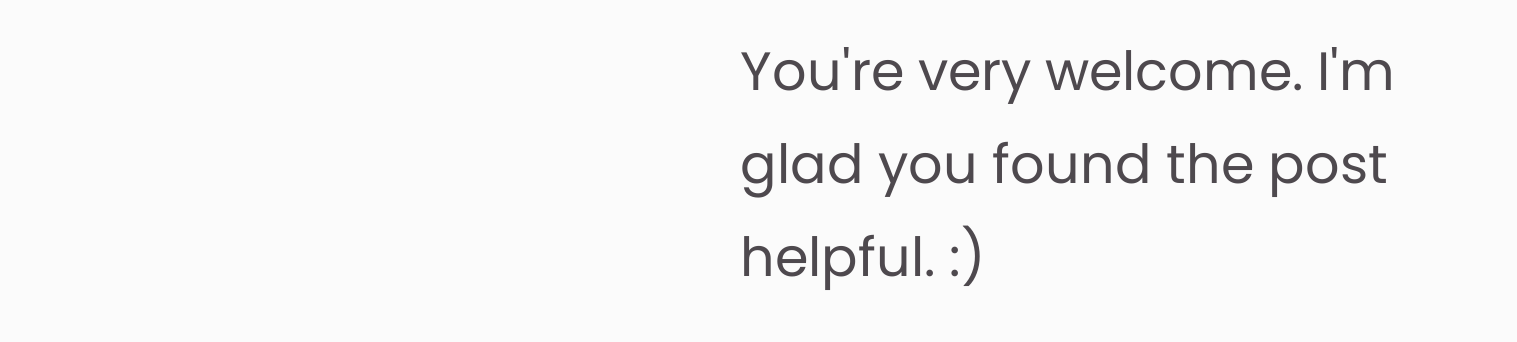You're very welcome. I'm glad you found the post helpful. :)